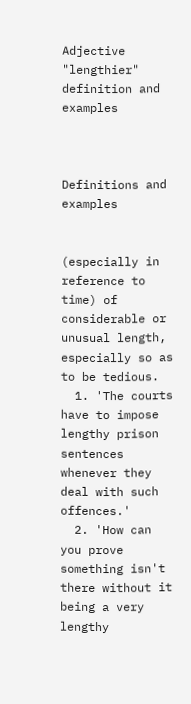Adjective "lengthier" definition and examples



Definitions and examples


(especially in reference to time) of considerable or unusual length, especially so as to be tedious.
  1. 'The courts have to impose lengthy prison sentences whenever they deal with such offences.'
  2. 'How can you prove something isn't there without it being a very lengthy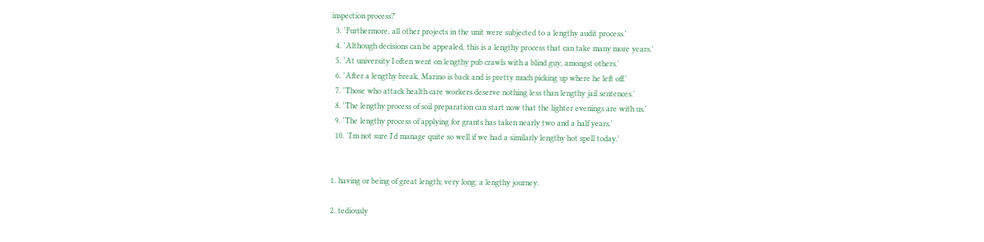inspection process?'
  3. 'Furthermore, all other projects in the unit were subjected to a lengthy audit process.'
  4. 'Although decisions can be appealed, this is a lengthy process that can take many more years.'
  5. 'At university I often went on lengthy pub crawls with a blind guy, amongst others.'
  6. 'After a lengthy break, Marino is back and is pretty much picking up where he left off.'
  7. 'Those who attack health care workers deserve nothing less than lengthy jail sentences.'
  8. 'The lengthy process of soil preparation can start now that the lighter evenings are with us.'
  9. 'The lengthy process of applying for grants has taken nearly two and a half years.'
  10. 'I'm not sure I'd manage quite so well if we had a similarly lengthy hot spell today.'


1. having or being of great length; very long: a lengthy journey.

2. tediously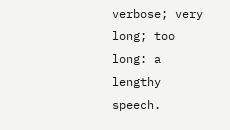verbose; very long; too long: a lengthy speech.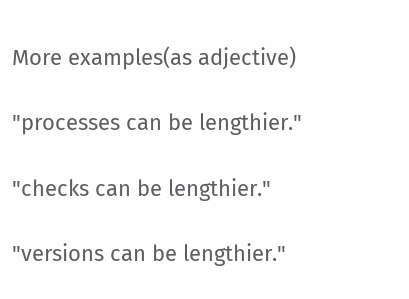More examples(as adjective)

"processes can be lengthier."

"checks can be lengthier."

"versions can be lengthier."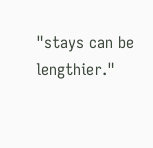"stays can be lengthier."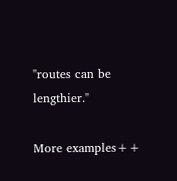"routes can be lengthier."

More examples++